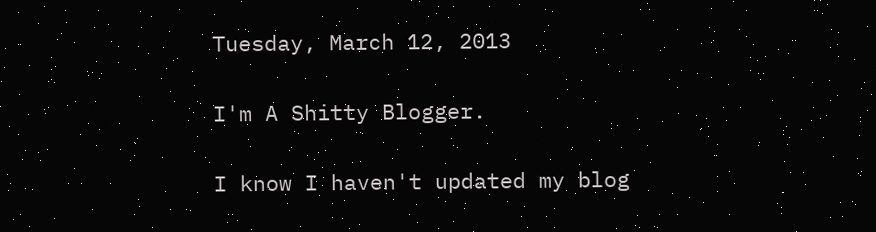Tuesday, March 12, 2013

I'm A Shitty Blogger.

I know I haven't updated my blog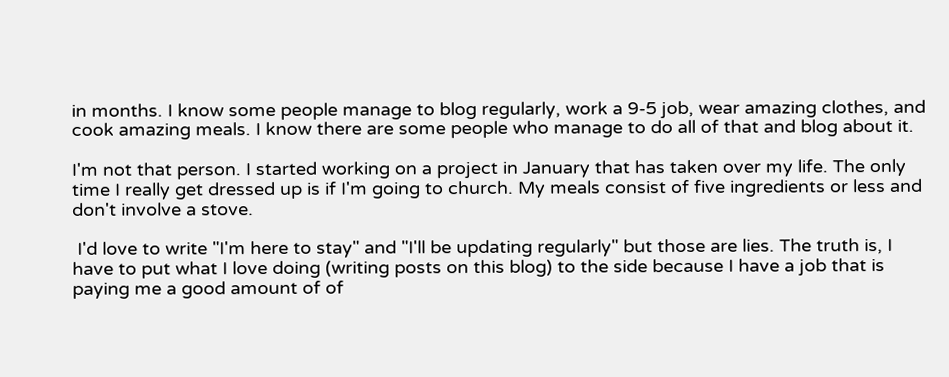in months. I know some people manage to blog regularly, work a 9-5 job, wear amazing clothes, and cook amazing meals. I know there are some people who manage to do all of that and blog about it.

I'm not that person. I started working on a project in January that has taken over my life. The only time I really get dressed up is if I'm going to church. My meals consist of five ingredients or less and don't involve a stove.

 I'd love to write "I'm here to stay" and "I'll be updating regularly" but those are lies. The truth is, I have to put what I love doing (writing posts on this blog) to the side because I have a job that is paying me a good amount of of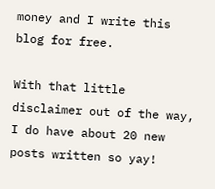money and I write this blog for free.

With that little disclaimer out of the way, I do have about 20 new posts written so yay!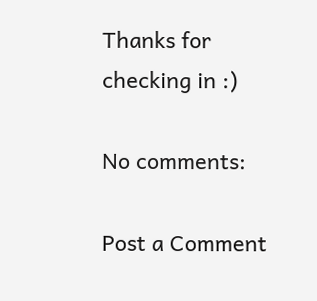Thanks for checking in :)

No comments:

Post a Comment